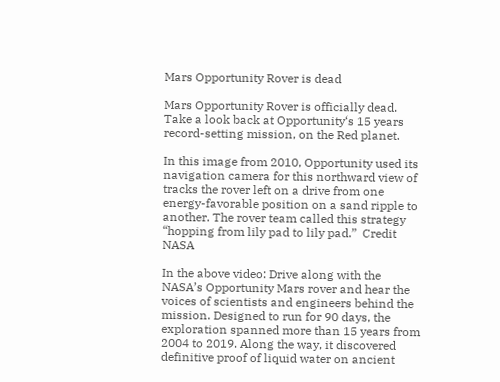Mars Opportunity Rover is dead

Mars Opportunity Rover is officially dead. Take a look back at Opportunity‘s 15 years record-setting mission, on the Red planet.

In this image from 2010, Opportunity used its navigation camera for this northward view of tracks the rover left on a drive from one energy-favorable position on a sand ripple to another. The rover team called this strategy “hopping from lily pad to lily pad.”  Credit NASA

In the above video: Drive along with the NASA’s Opportunity Mars rover and hear the voices of scientists and engineers behind the mission. Designed to run for 90 days, the exploration spanned more than 15 years from 2004 to 2019. Along the way, it discovered definitive proof of liquid water on ancient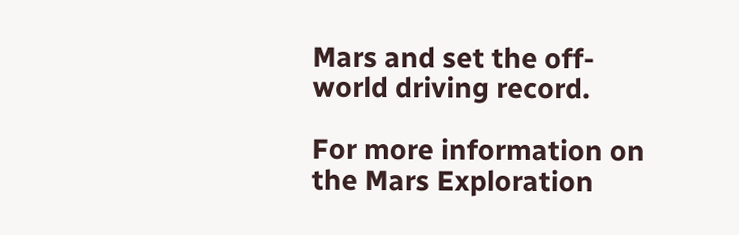Mars and set the off-world driving record.

For more information on the Mars Exploration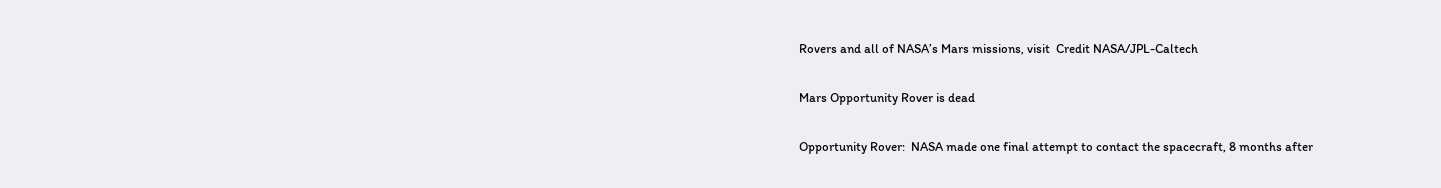Rovers and all of NASA’s Mars missions, visit  Credit NASA/JPL-Caltech

Mars Opportunity Rover is dead

Opportunity Rover:  NASA made one final attempt to contact the spacecraft, 8 months after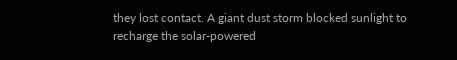they lost contact. A giant dust storm blocked sunlight to recharge the solar-powered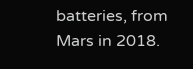batteries, from Mars in 2018.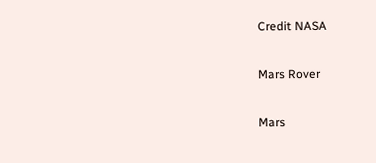Credit NASA

Mars Rover

Mars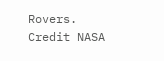Rovers.  Credit NASA